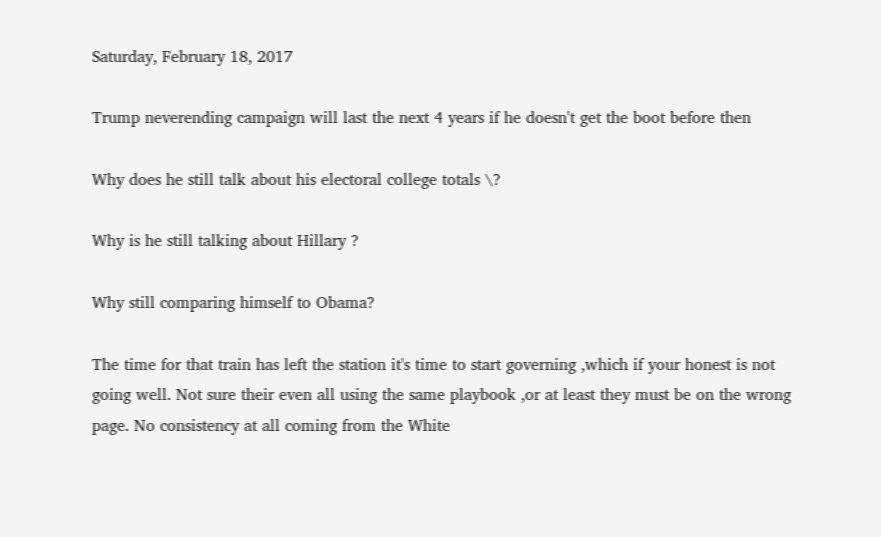Saturday, February 18, 2017

Trump neverending campaign will last the next 4 years if he doesn't get the boot before then

Why does he still talk about his electoral college totals \?

Why is he still talking about Hillary ?

Why still comparing himself to Obama?

The time for that train has left the station it's time to start governing ,which if your honest is not going well. Not sure their even all using the same playbook ,or at least they must be on the wrong page. No consistency at all coming from the White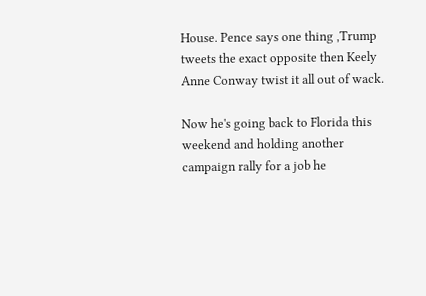House. Pence says one thing ,Trump tweets the exact opposite then Keely Anne Conway twist it all out of wack.

Now he's going back to Florida this weekend and holding another campaign rally for a job he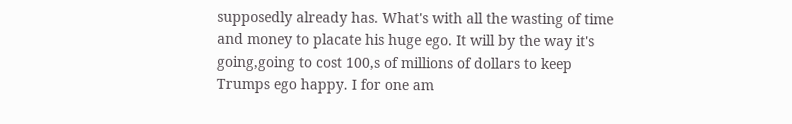supposedly already has. What's with all the wasting of time and money to placate his huge ego. It will by the way it's going,going to cost 100,s of millions of dollars to keep Trumps ego happy. I for one am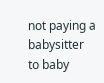not paying a babysitter to baby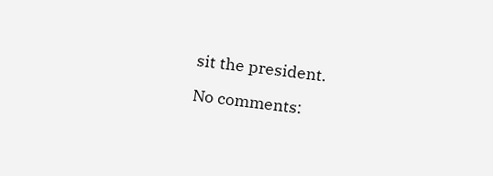sit the president.

No comments: